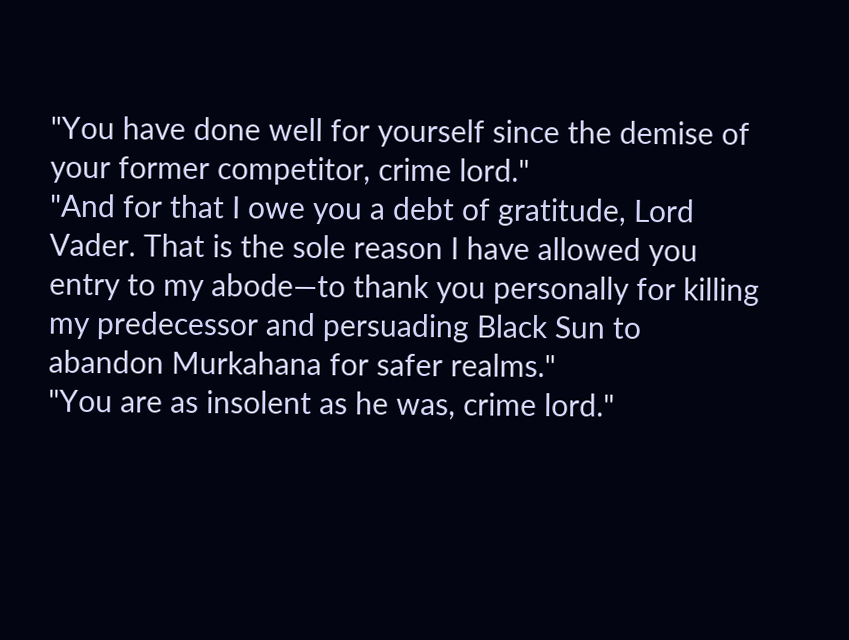"You have done well for yourself since the demise of your former competitor, crime lord."
"And for that I owe you a debt of gratitude, Lord Vader. That is the sole reason I have allowed you entry to my abode—to thank you personally for killing my predecessor and persuading Black Sun to abandon Murkahana for safer realms."
"You are as insolent as he was, crime lord."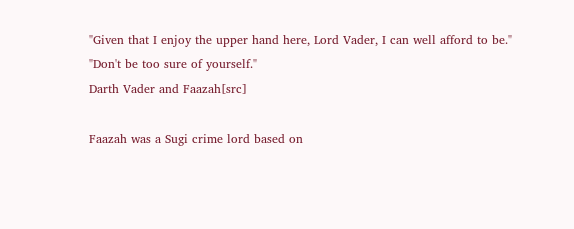"Given that I enjoy the upper hand here, Lord Vader, I can well afford to be."
"Don't be too sure of yourself."
Darth Vader and Faazah[src]

Faazah was a Sugi crime lord based on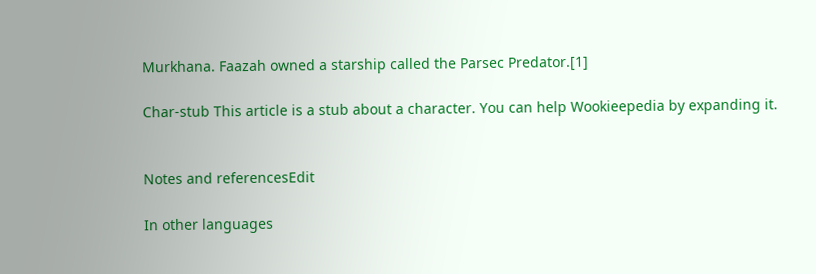Murkhana. Faazah owned a starship called the Parsec Predator.[1]

Char-stub This article is a stub about a character. You can help Wookieepedia by expanding it.


Notes and referencesEdit

In other languages